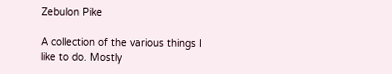Zebulon Pike

A collection of the various things I like to do. Mostly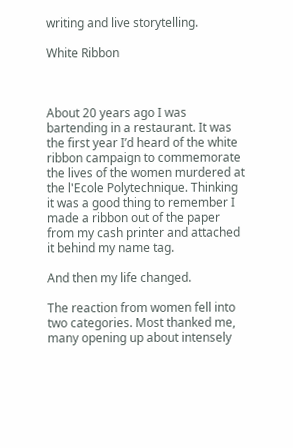writing and live storytelling.

White Ribbon



About 20 years ago I was bartending in a restaurant. It was the first year I’d heard of the white ribbon campaign to commemorate the lives of the women murdered at the l'Ecole Polytechnique. Thinking it was a good thing to remember I made a ribbon out of the paper from my cash printer and attached it behind my name tag.

And then my life changed.

The reaction from women fell into two categories. Most thanked me, many opening up about intensely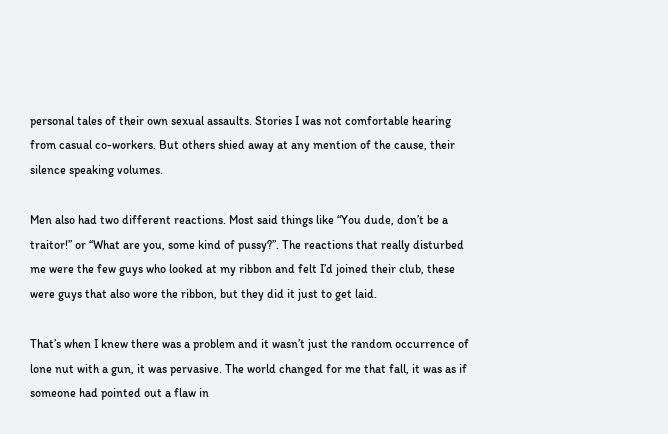personal tales of their own sexual assaults. Stories I was not comfortable hearing from casual co-workers. But others shied away at any mention of the cause, their silence speaking volumes.

Men also had two different reactions. Most said things like “You dude, don’t be a traitor!” or “What are you, some kind of pussy?”. The reactions that really disturbed me were the few guys who looked at my ribbon and felt I’d joined their club, these were guys that also wore the ribbon, but they did it just to get laid.

That’s when I knew there was a problem and it wasn’t just the random occurrence of lone nut with a gun, it was pervasive. The world changed for me that fall, it was as if someone had pointed out a flaw in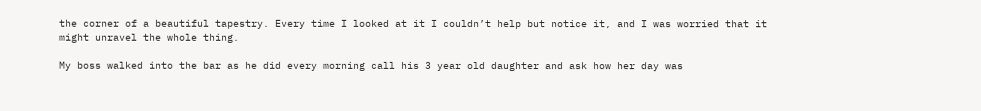the corner of a beautiful tapestry. Every time I looked at it I couldn’t help but notice it, and I was worried that it might unravel the whole thing.

My boss walked into the bar as he did every morning call his 3 year old daughter and ask how her day was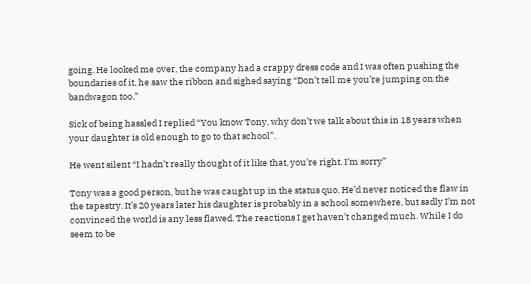going. He looked me over, the company had a crappy dress code and I was often pushing the boundaries of it, he saw the ribbon and sighed saying “Don’t tell me you’re jumping on the bandwagon too.”

Sick of being hassled I replied “You know Tony, why don’t we talk about this in 18 years when your daughter is old enough to go to that school”.

He went silent “I hadn’t really thought of it like that, you’re right. I’m sorry”

Tony was a good person, but he was caught up in the status quo. He’d never noticed the flaw in the tapestry. It’s 20 years later his daughter is probably in a school somewhere, but sadly I’m not convinced the world is any less flawed. The reactions I get haven’t changed much. While I do seem to be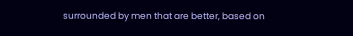surrounded by men that are better, based on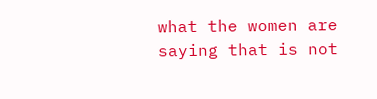what the women are saying that is not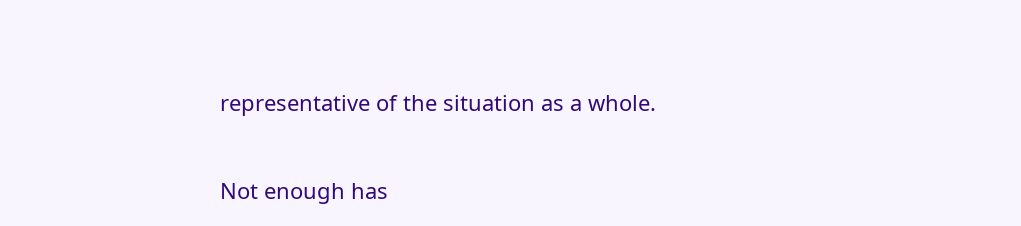representative of the situation as a whole.

Not enough has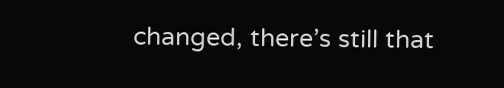changed, there’s still that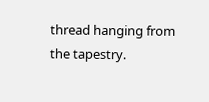thread hanging from the tapestry.